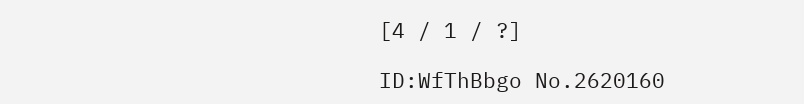[4 / 1 / ?]

ID:WfThBbgo No.2620160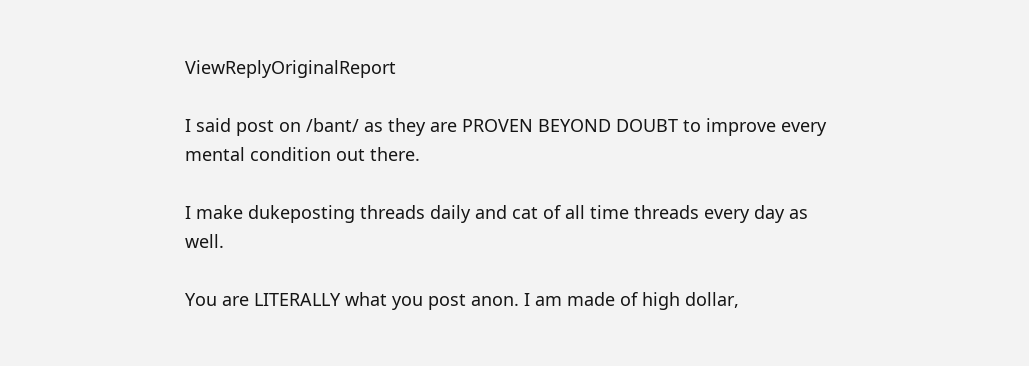ViewReplyOriginalReport

I said post on /bant/ as they are PROVEN BEYOND DOUBT to improve every mental condition out there.

I make dukeposting threads daily and cat of all time threads every day as well.

You are LITERALLY what you post anon. I am made of high dollar,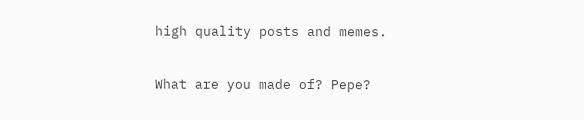high quality posts and memes.

What are you made of? Pepe?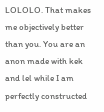LOLOLO. That makes me objectively better than you. You are an anon made with kek and lel while I am perfectly constructed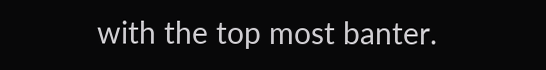with the top most banter.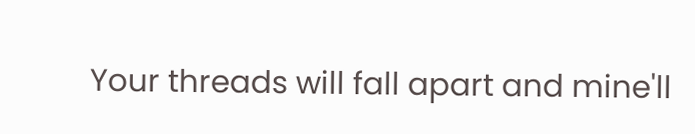Your threads will fall apart and mine'll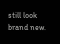still look brand new.